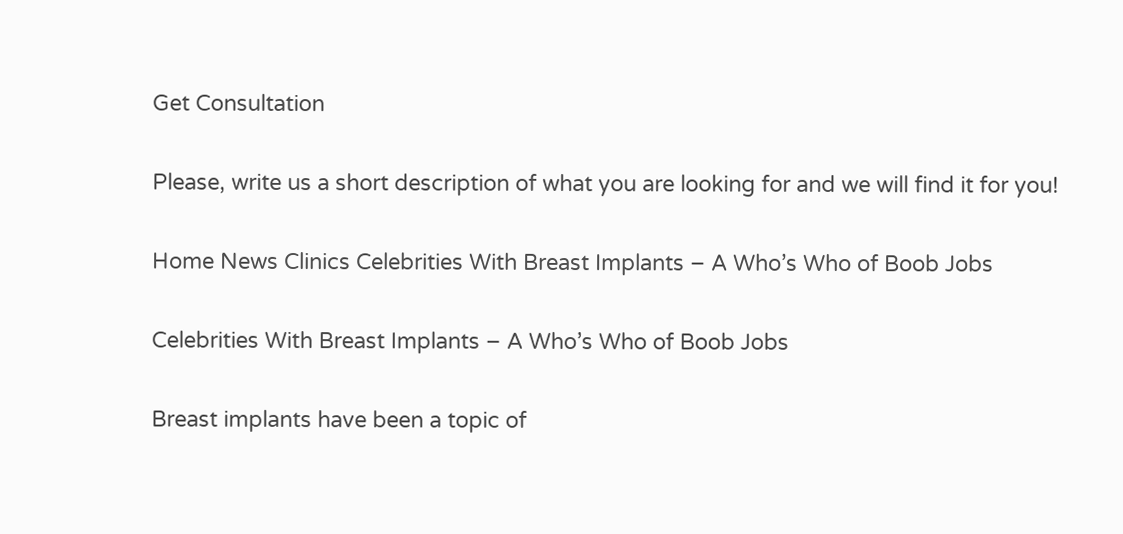Get Consultation

Please, write us a short description of what you are looking for and we will find it for you!

Home News Clinics Celebrities With Breast Implants – A Who’s Who of Boob Jobs

Celebrities With Breast Implants – A Who’s Who of Boob Jobs

Breast implants have been a topic of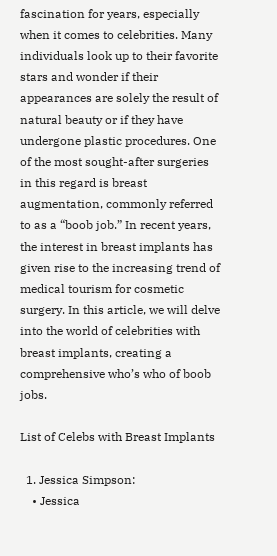fascination for years, especially when it comes to celebrities. Many individuals look up to their favorite stars and wonder if their appearances are solely the result of natural beauty or if they have undergone plastic procedures. One of the most sought-after surgeries in this regard is breast augmentation, commonly referred to as a “boob job.” In recent years, the interest in breast implants has given rise to the increasing trend of medical tourism for cosmetic surgery. In this article, we will delve into the world of celebrities with breast implants, creating a comprehensive who’s who of boob jobs.

List of Celebs with Breast Implants

  1. Jessica Simpson:
    • Jessica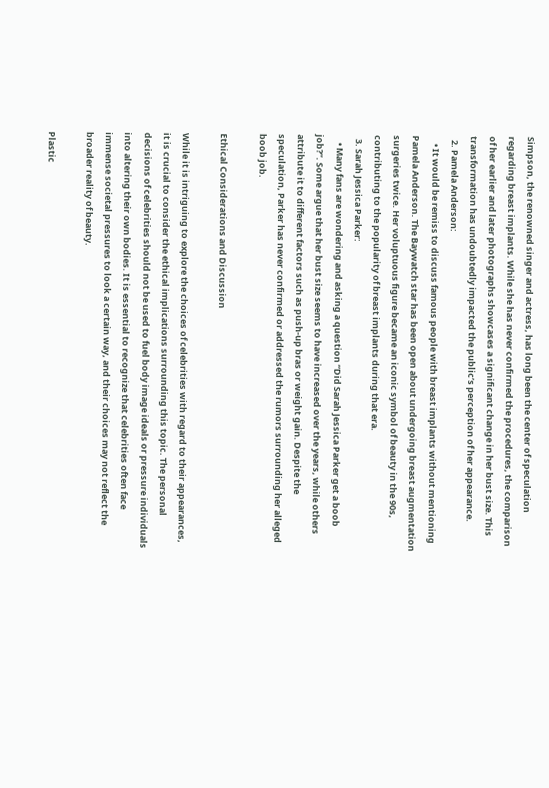Simpson, the renowned singer and actress, has long been the center of speculation regarding breast implants. While she has never confirmed the procedures, the comparison of her earlier and later photographs showcases a significant change in her bust size. This transformation has undoubtedly impacted the public’s perception of her appearance.
  2. Pamela Anderson:
    • It would be remiss to discuss famous people with breast implants without mentioning Pamela Anderson. The Baywatch star has been open about undergoing breast augmentation surgeries twice. Her voluptuous figure became an iconic symbol of beauty in the 90s, contributing to the popularity of breast implants during that era.
  3. Sarah Jessica Parker:
    • Many fans are wondering and asking a question “Did Sarah Jessica Parker get a boob job?”. Some argue that her bust size seems to have increased over the years, while others attribute it to different factors such as push-up bras or weight gain. Despite the speculation, Parker has never confirmed or addressed the rumors surrounding her alleged boob job.

Ethical Considerations and Discussion

While it is intriguing to explore the choices of celebrities with regard to their appearances, it is crucial to consider the ethical implications surrounding this topic. The personal decisions of celebrities should not be used to fuel body image ideals or pressure individuals into altering their own bodies. It is essential to recognize that celebrities often face immense societal pressures to look a certain way, and their choices may not reflect the broader reality of beauty.

Plastic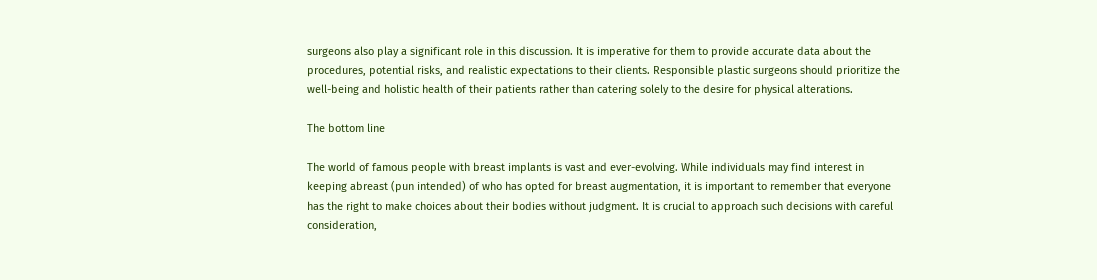surgeons also play a significant role in this discussion. It is imperative for them to provide accurate data about the procedures, potential risks, and realistic expectations to their clients. Responsible plastic surgeons should prioritize the well-being and holistic health of their patients rather than catering solely to the desire for physical alterations.

The bottom line

The world of famous people with breast implants is vast and ever-evolving. While individuals may find interest in keeping abreast (pun intended) of who has opted for breast augmentation, it is important to remember that everyone has the right to make choices about their bodies without judgment. It is crucial to approach such decisions with careful consideration,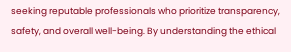seeking reputable professionals who prioritize transparency, safety, and overall well-being. By understanding the ethical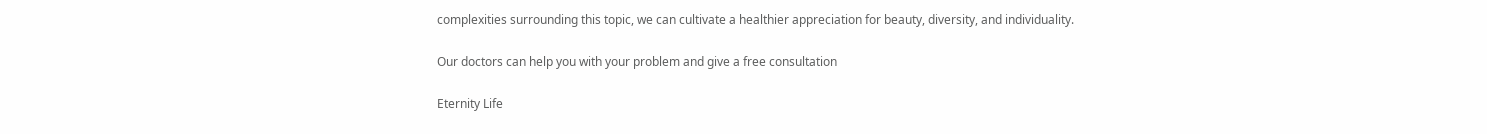complexities surrounding this topic, we can cultivate a healthier appreciation for beauty, diversity, and individuality.

Our doctors can help you with your problem and give a free consultation

Eternity Life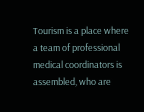Tourism is a place where a team of professional medical coordinators is assembled, who are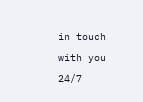in touch with you 24/7